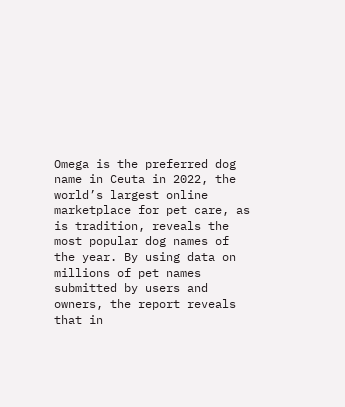Omega is the preferred dog name in Ceuta in 2022, the world’s largest online marketplace for pet care, as is tradition, reveals the most popular dog names of the year. By using data on millions of pet names submitted by users and owners, the report reveals that in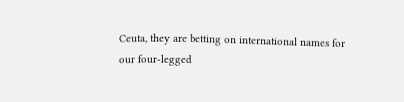Ceuta, they are betting on international names for our four-legged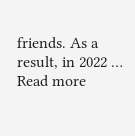friends. As a result, in 2022 … Read more